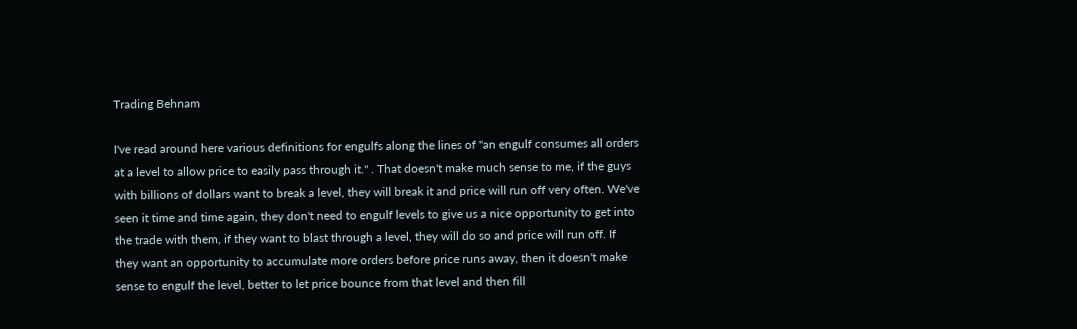Trading Behnam

I've read around here various definitions for engulfs along the lines of "an engulf consumes all orders at a level to allow price to easily pass through it." . That doesn't make much sense to me, if the guys with billions of dollars want to break a level, they will break it and price will run off very often. We've seen it time and time again, they don't need to engulf levels to give us a nice opportunity to get into the trade with them, if they want to blast through a level, they will do so and price will run off. If they want an opportunity to accumulate more orders before price runs away, then it doesn't make sense to engulf the level, better to let price bounce from that level and then fill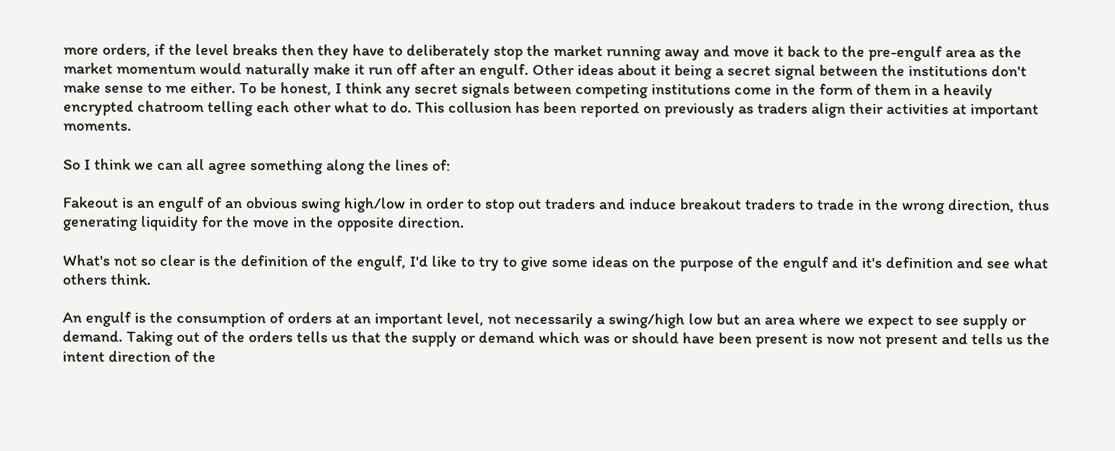more orders, if the level breaks then they have to deliberately stop the market running away and move it back to the pre-engulf area as the market momentum would naturally make it run off after an engulf. Other ideas about it being a secret signal between the institutions don't make sense to me either. To be honest, I think any secret signals between competing institutions come in the form of them in a heavily encrypted chatroom telling each other what to do. This collusion has been reported on previously as traders align their activities at important moments.

So I think we can all agree something along the lines of:

Fakeout is an engulf of an obvious swing high/low in order to stop out traders and induce breakout traders to trade in the wrong direction, thus generating liquidity for the move in the opposite direction.

What's not so clear is the definition of the engulf, I'd like to try to give some ideas on the purpose of the engulf and it's definition and see what others think.

An engulf is the consumption of orders at an important level, not necessarily a swing/high low but an area where we expect to see supply or demand. Taking out of the orders tells us that the supply or demand which was or should have been present is now not present and tells us the intent direction of the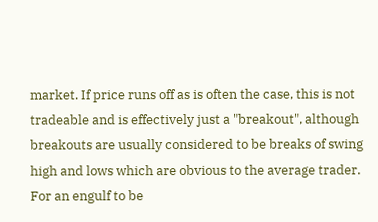market. If price runs off as is often the case, this is not tradeable and is effectively just a "breakout", although breakouts are usually considered to be breaks of swing high and lows which are obvious to the average trader. For an engulf to be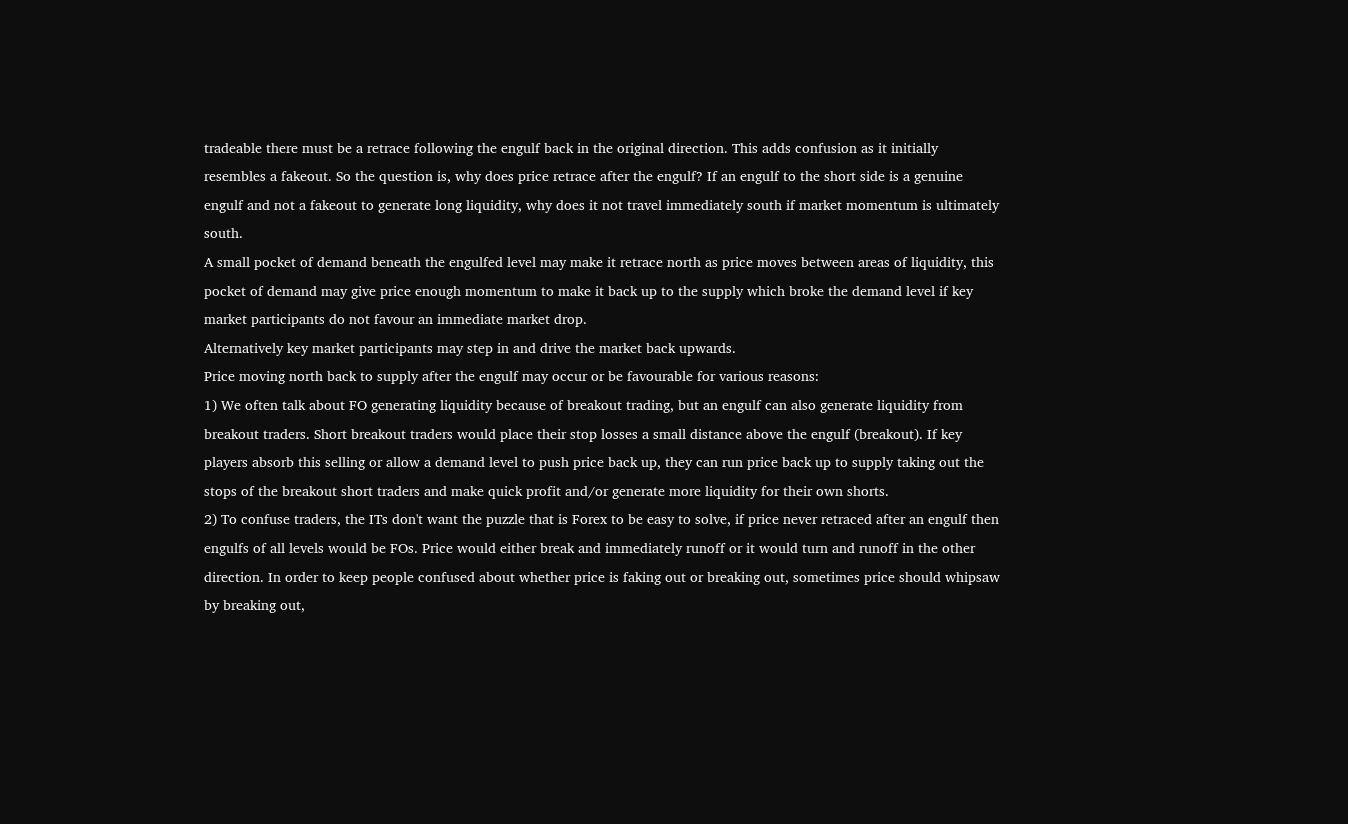tradeable there must be a retrace following the engulf back in the original direction. This adds confusion as it initially resembles a fakeout. So the question is, why does price retrace after the engulf? If an engulf to the short side is a genuine engulf and not a fakeout to generate long liquidity, why does it not travel immediately south if market momentum is ultimately south.
A small pocket of demand beneath the engulfed level may make it retrace north as price moves between areas of liquidity, this pocket of demand may give price enough momentum to make it back up to the supply which broke the demand level if key market participants do not favour an immediate market drop.
Alternatively key market participants may step in and drive the market back upwards.
Price moving north back to supply after the engulf may occur or be favourable for various reasons:
1) We often talk about FO generating liquidity because of breakout trading, but an engulf can also generate liquidity from breakout traders. Short breakout traders would place their stop losses a small distance above the engulf (breakout). If key players absorb this selling or allow a demand level to push price back up, they can run price back up to supply taking out the stops of the breakout short traders and make quick profit and/or generate more liquidity for their own shorts.
2) To confuse traders, the ITs don't want the puzzle that is Forex to be easy to solve, if price never retraced after an engulf then engulfs of all levels would be FOs. Price would either break and immediately runoff or it would turn and runoff in the other direction. In order to keep people confused about whether price is faking out or breaking out, sometimes price should whipsaw by breaking out,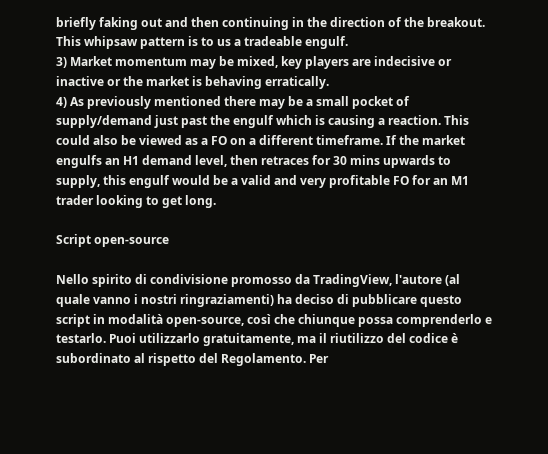briefly faking out and then continuing in the direction of the breakout. This whipsaw pattern is to us a tradeable engulf.
3) Market momentum may be mixed, key players are indecisive or inactive or the market is behaving erratically.
4) As previously mentioned there may be a small pocket of supply/demand just past the engulf which is causing a reaction. This could also be viewed as a FO on a different timeframe. If the market engulfs an H1 demand level, then retraces for 30 mins upwards to supply, this engulf would be a valid and very profitable FO for an M1 trader looking to get long.

Script open-source

Nello spirito di condivisione promosso da TradingView, l'autore (al quale vanno i nostri ringraziamenti) ha deciso di pubblicare questo script in modalità open-source, così che chiunque possa comprenderlo e testarlo. Puoi utilizzarlo gratuitamente, ma il riutilizzo del codice è subordinato al rispetto del Regolamento. Per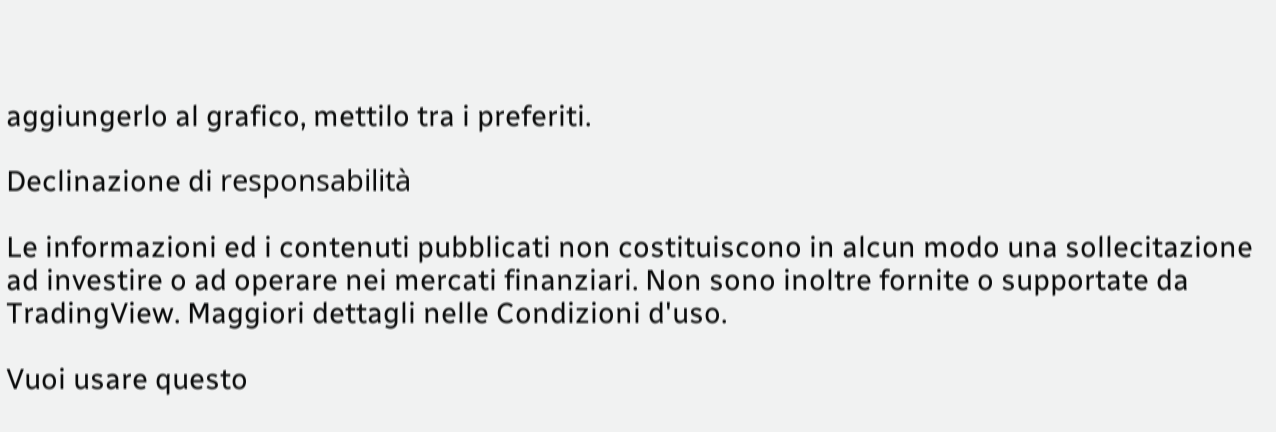aggiungerlo al grafico, mettilo tra i preferiti.

Declinazione di responsabilità

Le informazioni ed i contenuti pubblicati non costituiscono in alcun modo una sollecitazione ad investire o ad operare nei mercati finanziari. Non sono inoltre fornite o supportate da TradingView. Maggiori dettagli nelle Condizioni d'uso.

Vuoi usare questo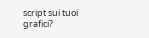script sui tuoi grafici?